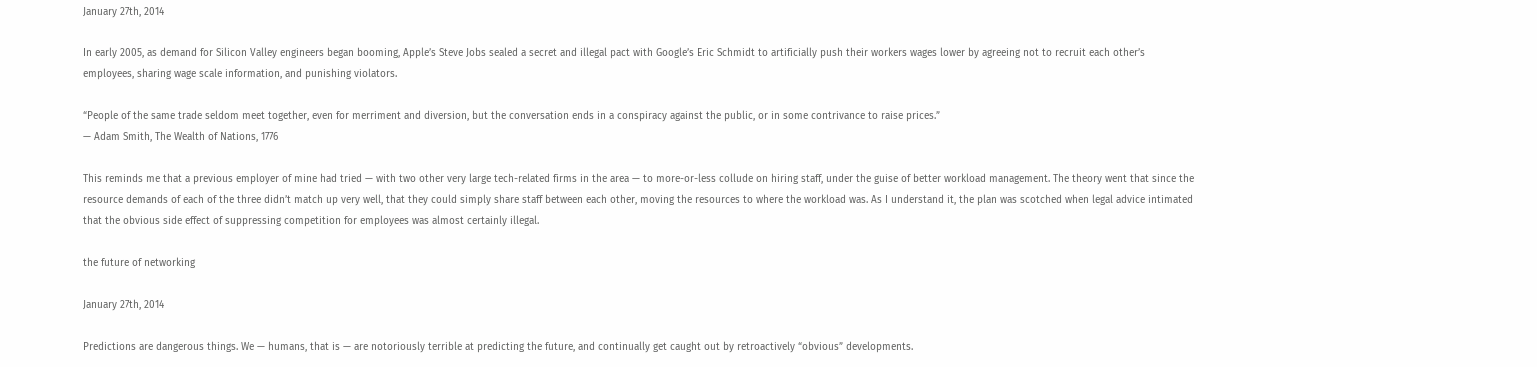January 27th, 2014

In early 2005, as demand for Silicon Valley engineers began booming, Apple’s Steve Jobs sealed a secret and illegal pact with Google’s Eric Schmidt to artificially push their workers wages lower by agreeing not to recruit each other’s employees, sharing wage scale information, and punishing violators.

“People of the same trade seldom meet together, even for merriment and diversion, but the conversation ends in a conspiracy against the public, or in some contrivance to raise prices.”
— Adam Smith, The Wealth of Nations, 1776

This reminds me that a previous employer of mine had tried — with two other very large tech-related firms in the area — to more-or-less collude on hiring staff, under the guise of better workload management. The theory went that since the resource demands of each of the three didn’t match up very well, that they could simply share staff between each other, moving the resources to where the workload was. As I understand it, the plan was scotched when legal advice intimated that the obvious side effect of suppressing competition for employees was almost certainly illegal.

the future of networking

January 27th, 2014

Predictions are dangerous things. We — humans, that is — are notoriously terrible at predicting the future, and continually get caught out by retroactively “obvious” developments.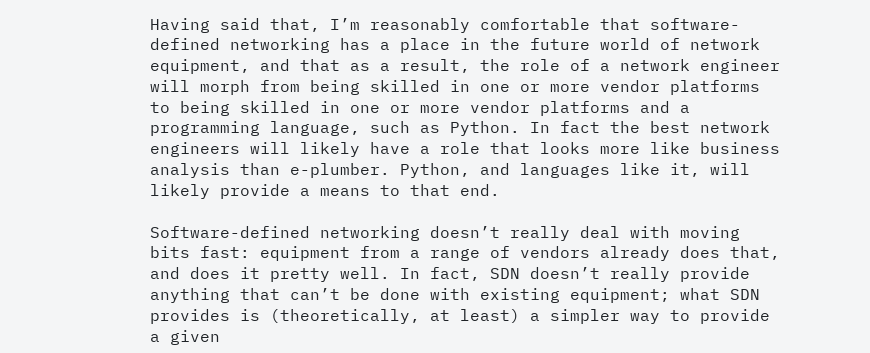Having said that, I’m reasonably comfortable that software-defined networking has a place in the future world of network equipment, and that as a result, the role of a network engineer will morph from being skilled in one or more vendor platforms to being skilled in one or more vendor platforms and a programming language, such as Python. In fact the best network engineers will likely have a role that looks more like business analysis than e-plumber. Python, and languages like it, will likely provide a means to that end.

Software-defined networking doesn’t really deal with moving bits fast: equipment from a range of vendors already does that, and does it pretty well. In fact, SDN doesn’t really provide anything that can’t be done with existing equipment; what SDN provides is (theoretically, at least) a simpler way to provide a given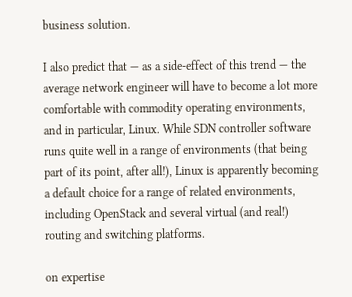business solution.

I also predict that — as a side-effect of this trend — the average network engineer will have to become a lot more comfortable with commodity operating environments, and in particular, Linux. While SDN controller software runs quite well in a range of environments (that being part of its point, after all!), Linux is apparently becoming a default choice for a range of related environments, including OpenStack and several virtual (and real!) routing and switching platforms.

on expertise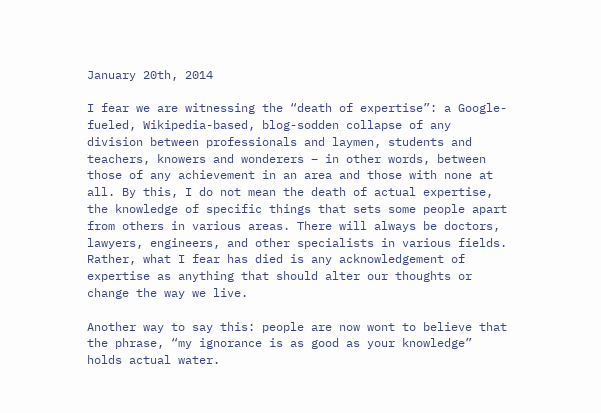January 20th, 2014

I fear we are witnessing the “death of expertise”: a Google-fueled, Wikipedia-based, blog-sodden collapse of any division between professionals and laymen, students and teachers, knowers and wonderers – in other words, between those of any achievement in an area and those with none at all. By this, I do not mean the death of actual expertise, the knowledge of specific things that sets some people apart from others in various areas. There will always be doctors, lawyers, engineers, and other specialists in various fields. Rather, what I fear has died is any acknowledgement of expertise as anything that should alter our thoughts or change the way we live.

Another way to say this: people are now wont to believe that the phrase, “my ignorance is as good as your knowledge” holds actual water.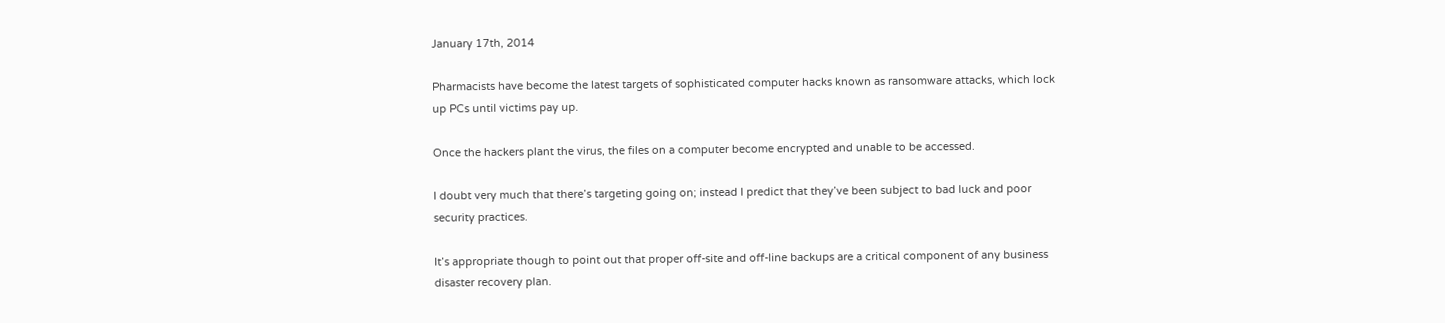January 17th, 2014

Pharmacists have become the latest targets of sophisticated computer hacks known as ransomware attacks, which lock up PCs until victims pay up.

Once the hackers plant the virus, the files on a computer become encrypted and unable to be accessed.

I doubt very much that there’s targeting going on; instead I predict that they’ve been subject to bad luck and poor security practices.

It’s appropriate though to point out that proper off-site and off-line backups are a critical component of any business disaster recovery plan.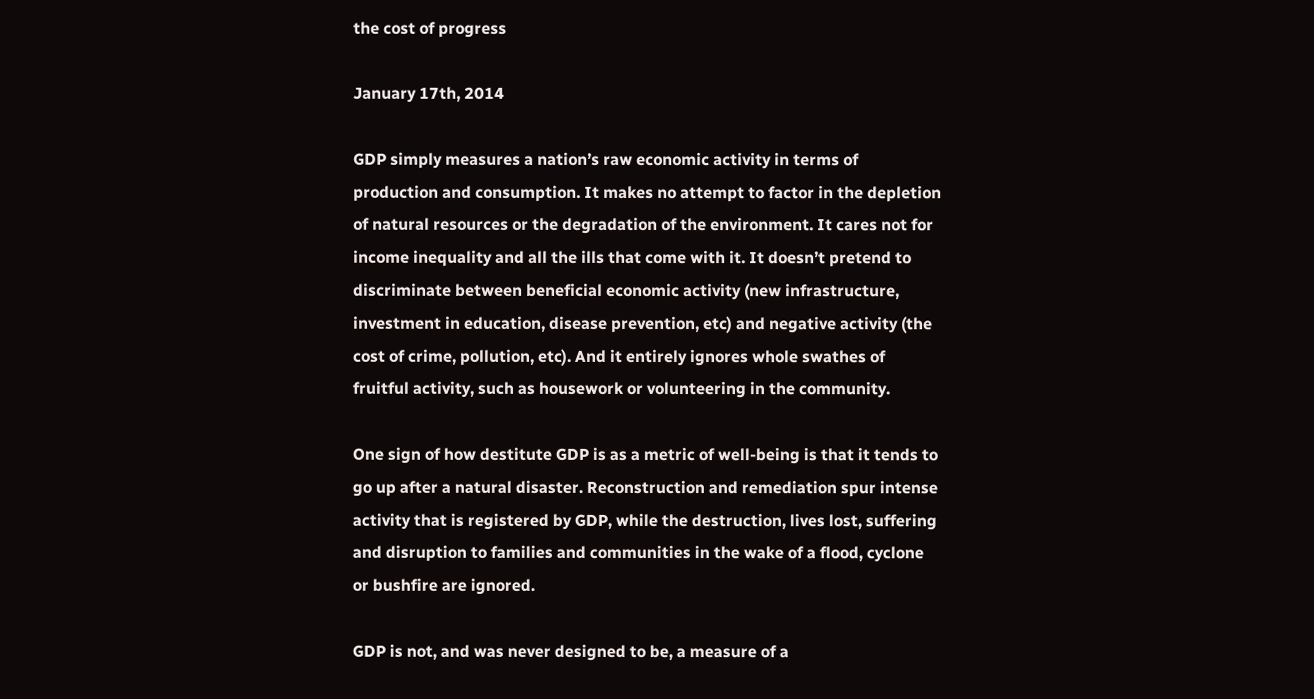the cost of progress

January 17th, 2014

GDP simply measures a nation’s raw economic activity in terms of production and consumption. It makes no attempt to factor in the depletion of natural resources or the degradation of the environment. It cares not for income inequality and all the ills that come with it. It doesn’t pretend to discriminate between beneficial economic activity (new infrastructure, investment in education, disease prevention, etc) and negative activity (the cost of crime, pollution, etc). And it entirely ignores whole swathes of fruitful activity, such as housework or volunteering in the community.

One sign of how destitute GDP is as a metric of well-being is that it tends to go up after a natural disaster. Reconstruction and remediation spur intense activity that is registered by GDP, while the destruction, lives lost, suffering and disruption to families and communities in the wake of a flood, cyclone or bushfire are ignored.

GDP is not, and was never designed to be, a measure of a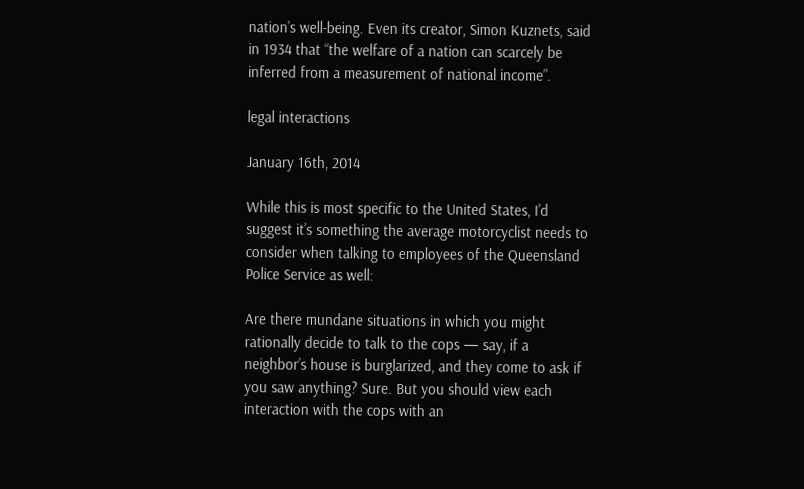nation’s well-being. Even its creator, Simon Kuznets, said in 1934 that “the welfare of a nation can scarcely be inferred from a measurement of national income”.

legal interactions

January 16th, 2014

While this is most specific to the United States, I’d suggest it’s something the average motorcyclist needs to consider when talking to employees of the Queensland Police Service as well:

Are there mundane situations in which you might rationally decide to talk to the cops — say, if a neighbor’s house is burglarized, and they come to ask if you saw anything? Sure. But you should view each interaction with the cops with an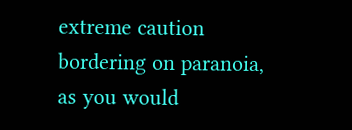extreme caution bordering on paranoia, as you would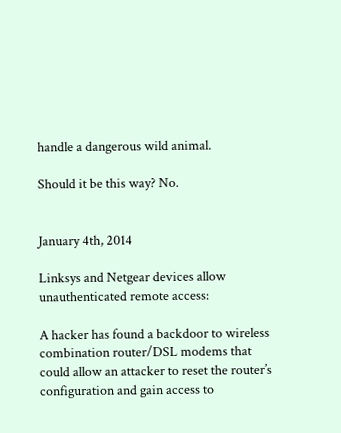handle a dangerous wild animal.

Should it be this way? No.


January 4th, 2014

Linksys and Netgear devices allow unauthenticated remote access:

A hacker has found a backdoor to wireless combination router/DSL modems that could allow an attacker to reset the router’s configuration and gain access to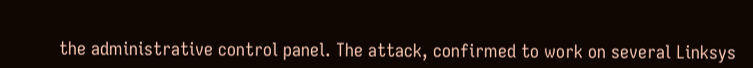the administrative control panel. The attack, confirmed to work on several Linksys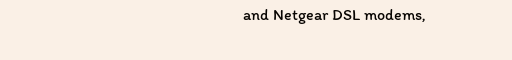and Netgear DSL modems,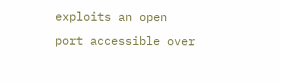exploits an open port accessible over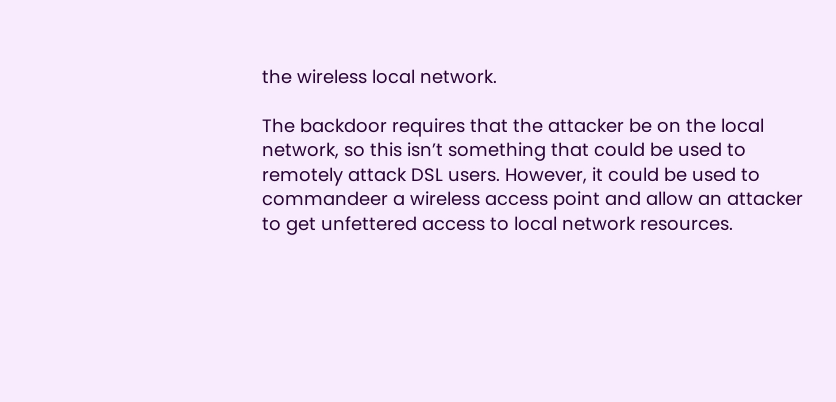the wireless local network.

The backdoor requires that the attacker be on the local network, so this isn’t something that could be used to remotely attack DSL users. However, it could be used to commandeer a wireless access point and allow an attacker to get unfettered access to local network resources.